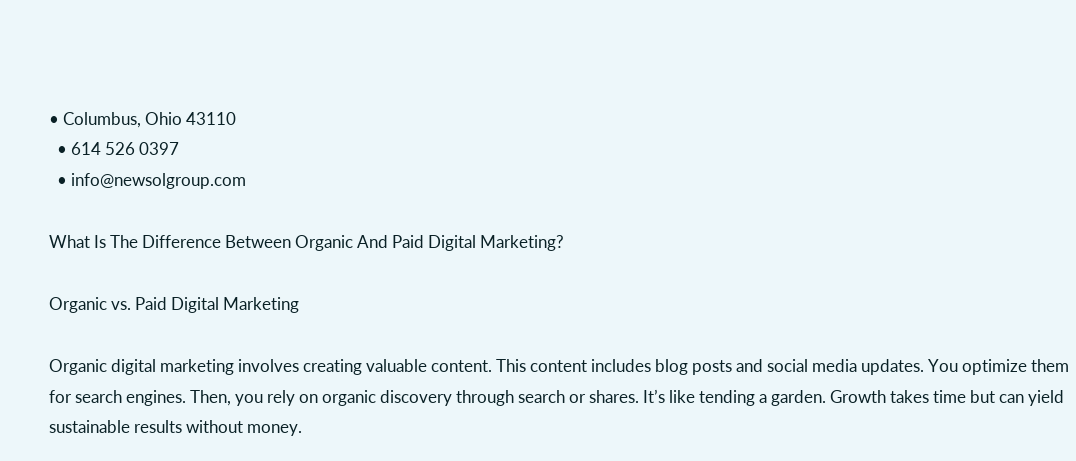• Columbus, Ohio 43110
  • 614 526 0397
  • info@newsolgroup.com

What Is The Difference Between Organic And Paid Digital Marketing?

Organic vs. Paid Digital Marketing

Organic digital marketing involves creating valuable content. This content includes blog posts and social media updates. You optimize them for search engines. Then, you rely on organic discovery through search or shares. It’s like tending a garden. Growth takes time but can yield sustainable results without money.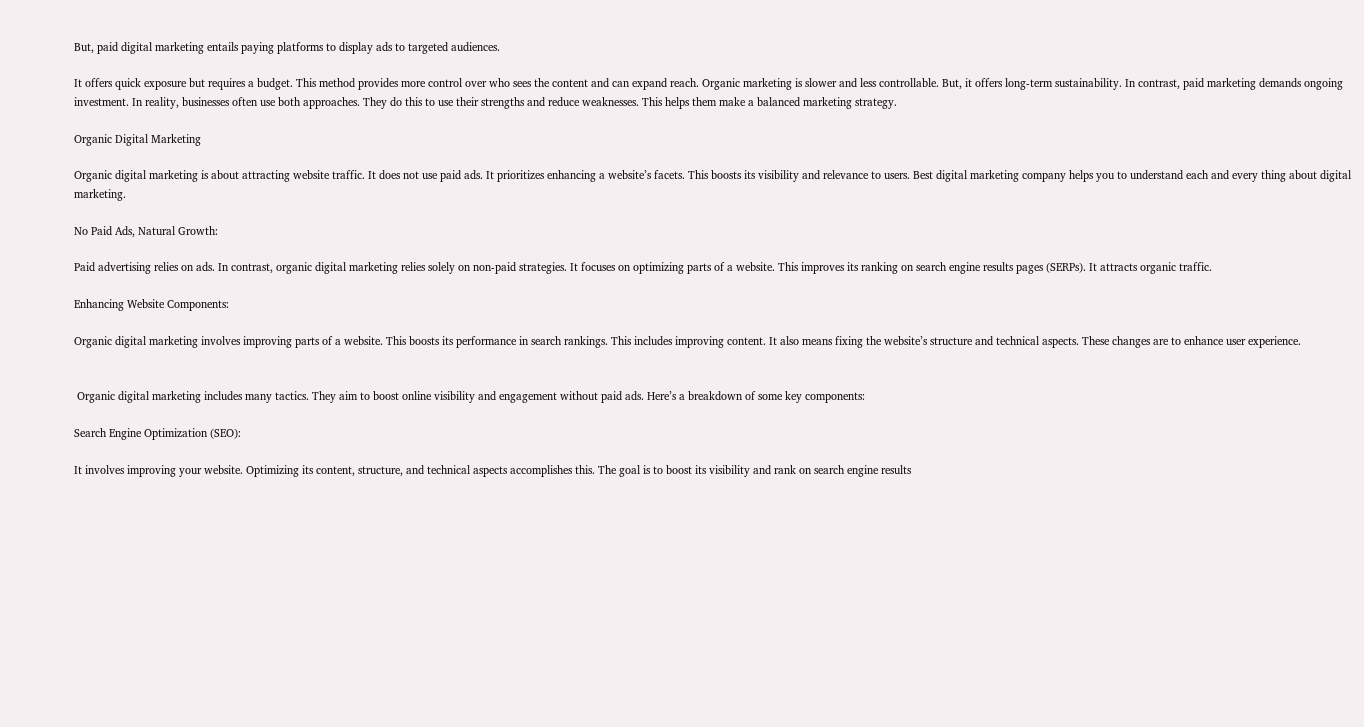But, paid digital marketing entails paying platforms to display ads to targeted audiences.

It offers quick exposure but requires a budget. This method provides more control over who sees the content and can expand reach. Organic marketing is slower and less controllable. But, it offers long-term sustainability. In contrast, paid marketing demands ongoing investment. In reality, businesses often use both approaches. They do this to use their strengths and reduce weaknesses. This helps them make a balanced marketing strategy.

Organic Digital Marketing

Organic digital marketing is about attracting website traffic. It does not use paid ads. It prioritizes enhancing a website’s facets. This boosts its visibility and relevance to users. Best digital marketing company helps you to understand each and every thing about digital marketing.

No Paid Ads, Natural Growth:

Paid advertising relies on ads. In contrast, organic digital marketing relies solely on non-paid strategies. It focuses on optimizing parts of a website. This improves its ranking on search engine results pages (SERPs). It attracts organic traffic.

Enhancing Website Components:

Organic digital marketing involves improving parts of a website. This boosts its performance in search rankings. This includes improving content. It also means fixing the website’s structure and technical aspects. These changes are to enhance user experience.


 Organic digital marketing includes many tactics. They aim to boost online visibility and engagement without paid ads. Here’s a breakdown of some key components:

Search Engine Optimization (SEO):

It involves improving your website. Optimizing its content, structure, and technical aspects accomplishes this. The goal is to boost its visibility and rank on search engine results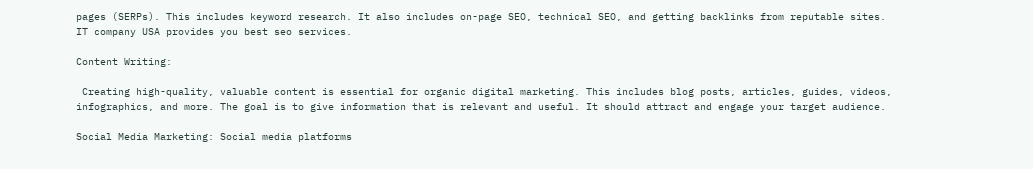pages (SERPs). This includes keyword research. It also includes on-page SEO, technical SEO, and getting backlinks from reputable sites. IT company USA provides you best seo services.

Content Writing:

 Creating high-quality, valuable content is essential for organic digital marketing. This includes blog posts, articles, guides, videos, infographics, and more. The goal is to give information that is relevant and useful. It should attract and engage your target audience.

Social Media Marketing: Social media platforms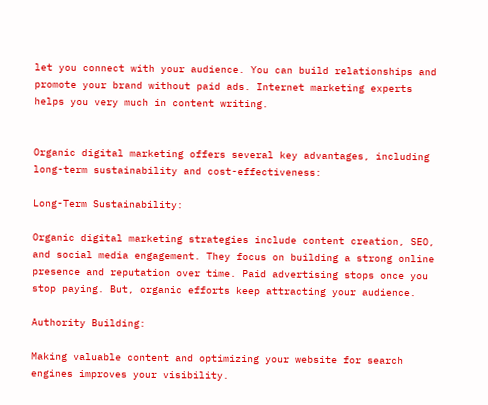let you connect with your audience. You can build relationships and promote your brand without paid ads. Internet marketing experts helps you very much in content writing.


Organic digital marketing offers several key advantages, including long-term sustainability and cost-effectiveness:

Long-Term Sustainability:

Organic digital marketing strategies include content creation, SEO, and social media engagement. They focus on building a strong online presence and reputation over time. Paid advertising stops once you stop paying. But, organic efforts keep attracting your audience.

Authority Building:

Making valuable content and optimizing your website for search engines improves your visibility.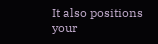It also positions your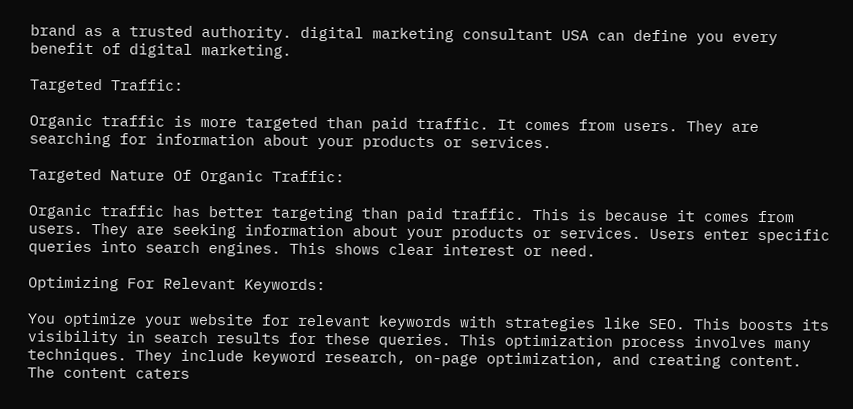brand as a trusted authority. digital marketing consultant USA can define you every benefit of digital marketing.

Targeted Traffic:

Organic traffic is more targeted than paid traffic. It comes from users. They are searching for information about your products or services.

Targeted Nature Of Organic Traffic:

Organic traffic has better targeting than paid traffic. This is because it comes from users. They are seeking information about your products or services. Users enter specific queries into search engines. This shows clear interest or need.

Optimizing For Relevant Keywords:

You optimize your website for relevant keywords with strategies like SEO. This boosts its visibility in search results for these queries. This optimization process involves many techniques. They include keyword research, on-page optimization, and creating content. The content caters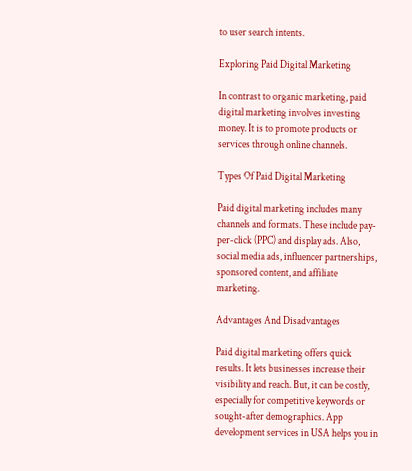to user search intents.

Exploring Paid Digital Marketing

In contrast to organic marketing, paid digital marketing involves investing money. It is to promote products or services through online channels.

Types Of Paid Digital Marketing

Paid digital marketing includes many channels and formats. These include pay-per-click (PPC) and display ads. Also, social media ads, influencer partnerships, sponsored content, and affiliate marketing.

Advantages And Disadvantages

Paid digital marketing offers quick results. It lets businesses increase their visibility and reach. But, it can be costly, especially for competitive keywords or sought-after demographics. App development services in USA helps you in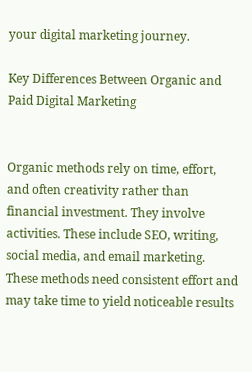your digital marketing journey.

Key Differences Between Organic and Paid Digital Marketing


Organic methods rely on time, effort, and often creativity rather than financial investment. They involve activities. These include SEO, writing, social media, and email marketing. These methods need consistent effort and may take time to yield noticeable results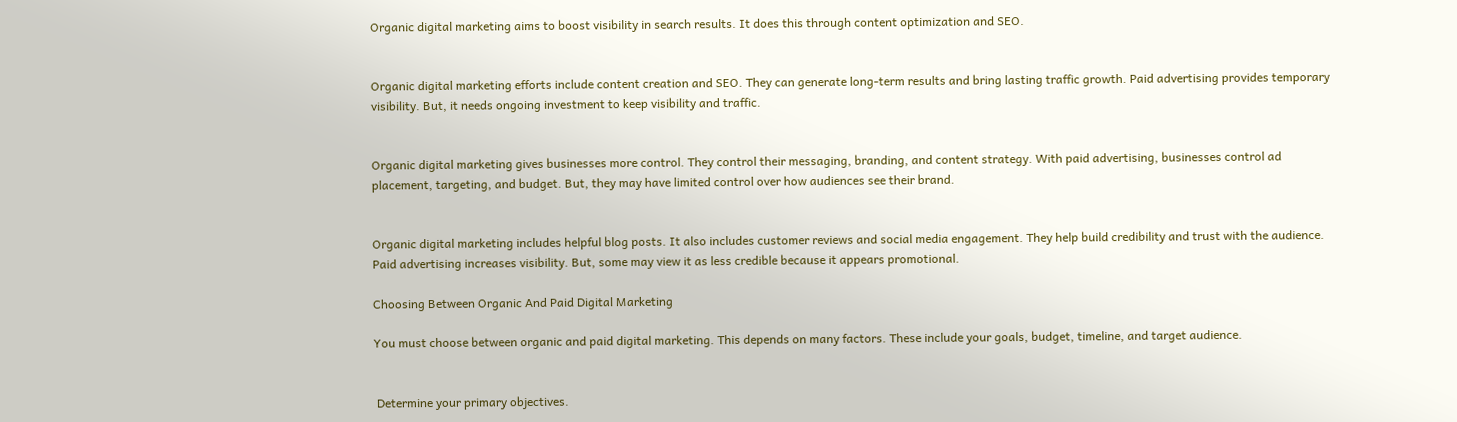Organic digital marketing aims to boost visibility in search results. It does this through content optimization and SEO.


Organic digital marketing efforts include content creation and SEO. They can generate long-term results and bring lasting traffic growth. Paid advertising provides temporary visibility. But, it needs ongoing investment to keep visibility and traffic.


Organic digital marketing gives businesses more control. They control their messaging, branding, and content strategy. With paid advertising, businesses control ad placement, targeting, and budget. But, they may have limited control over how audiences see their brand.


Organic digital marketing includes helpful blog posts. It also includes customer reviews and social media engagement. They help build credibility and trust with the audience. Paid advertising increases visibility. But, some may view it as less credible because it appears promotional.

Choosing Between Organic And Paid Digital Marketing

You must choose between organic and paid digital marketing. This depends on many factors. These include your goals, budget, timeline, and target audience.


 Determine your primary objectives.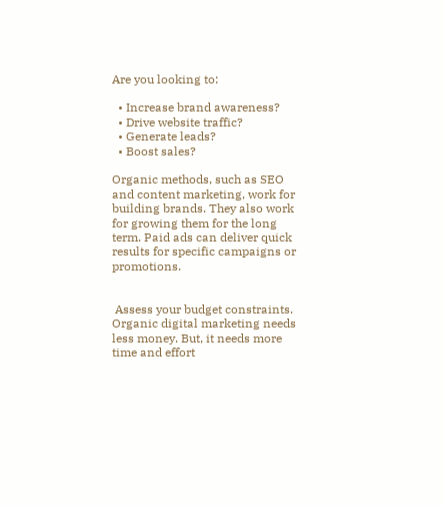Are you looking to:

  • Increase brand awareness?
  • Drive website traffic?
  • Generate leads?
  • Boost sales?

Organic methods, such as SEO and content marketing, work for building brands. They also work for growing them for the long term. Paid ads can deliver quick results for specific campaigns or promotions.


 Assess your budget constraints. Organic digital marketing needs less money. But, it needs more time and effort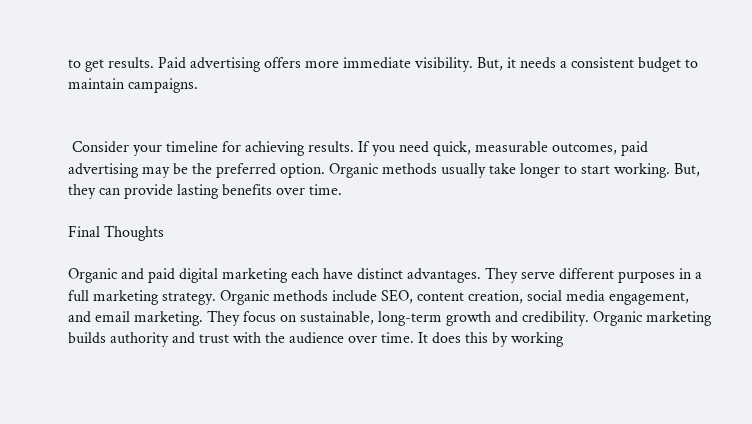to get results. Paid advertising offers more immediate visibility. But, it needs a consistent budget to maintain campaigns.


 Consider your timeline for achieving results. If you need quick, measurable outcomes, paid advertising may be the preferred option. Organic methods usually take longer to start working. But, they can provide lasting benefits over time.

Final Thoughts

Organic and paid digital marketing each have distinct advantages. They serve different purposes in a full marketing strategy. Organic methods include SEO, content creation, social media engagement, and email marketing. They focus on sustainable, long-term growth and credibility. Organic marketing builds authority and trust with the audience over time. It does this by working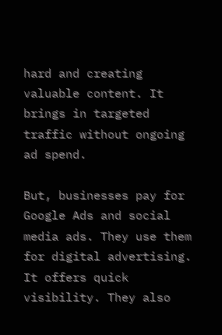hard and creating valuable content. It brings in targeted traffic without ongoing ad spend.

But, businesses pay for Google Ads and social media ads. They use them for digital advertising. It offers quick visibility. They also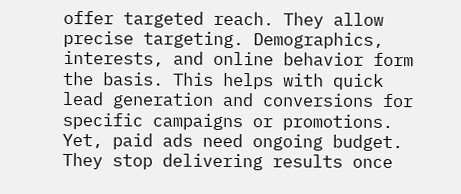offer targeted reach. They allow precise targeting. Demographics, interests, and online behavior form the basis. This helps with quick lead generation and conversions for specific campaigns or promotions. Yet, paid ads need ongoing budget. They stop delivering results once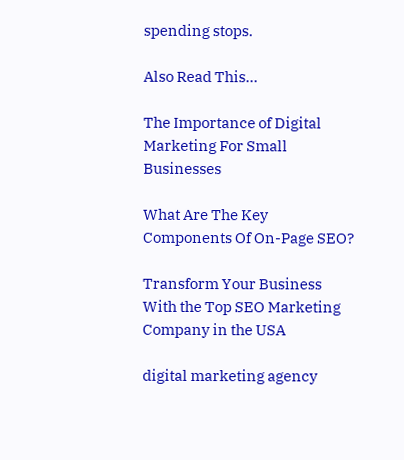spending stops.

Also Read This…

The Importance of Digital Marketing For Small Businesses

What Are The Key Components Of On-Page SEO?

Transform Your Business With the Top SEO Marketing Company in the USA

digital marketing agency